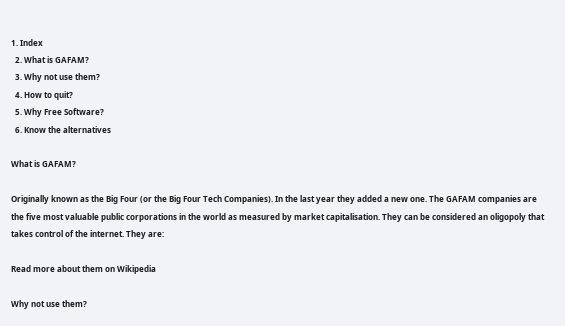1. Index
  2. What is GAFAM?
  3. Why not use them?
  4. How to quit?
  5. Why Free Software?
  6. Know the alternatives

What is GAFAM?

Originally known as the Big Four (or the Big Four Tech Companies). In the last year they added a new one. The GAFAM companies are the five most valuable public corporations in the world as measured by market capitalisation. They can be considered an oligopoly that takes control of the internet. They are:

Read more about them on Wikipedia

Why not use them?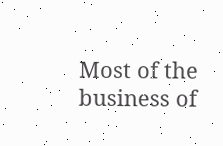Most of the business of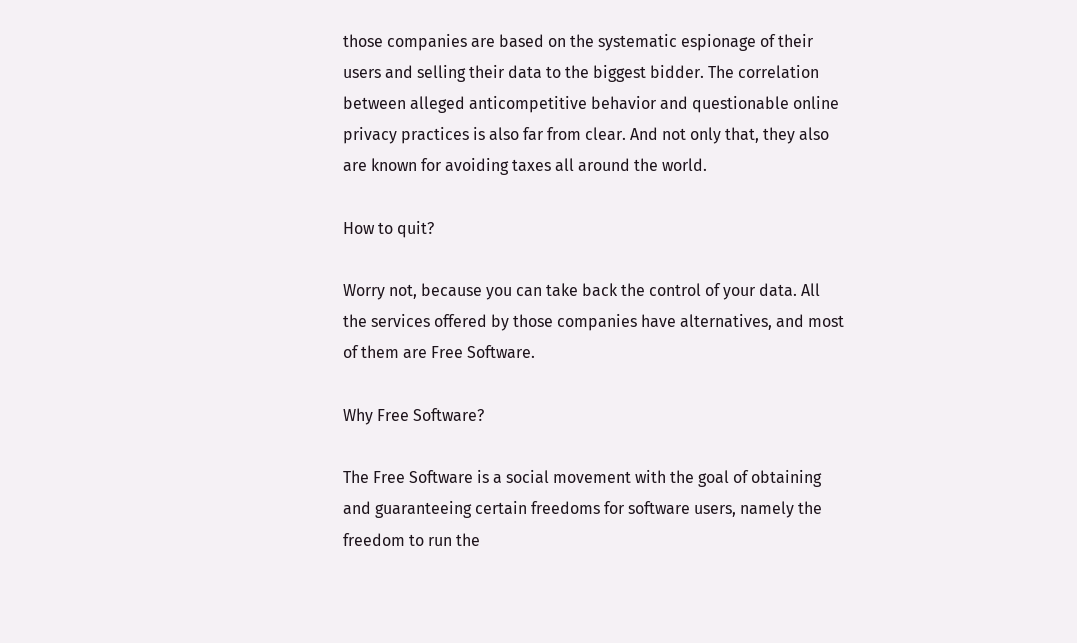those companies are based on the systematic espionage of their users and selling their data to the biggest bidder. The correlation between alleged anticompetitive behavior and questionable online privacy practices is also far from clear. And not only that, they also are known for avoiding taxes all around the world.

How to quit?

Worry not, because you can take back the control of your data. All the services offered by those companies have alternatives, and most of them are Free Software.

Why Free Software?

The Free Software is a social movement with the goal of obtaining and guaranteeing certain freedoms for software users, namely the freedom to run the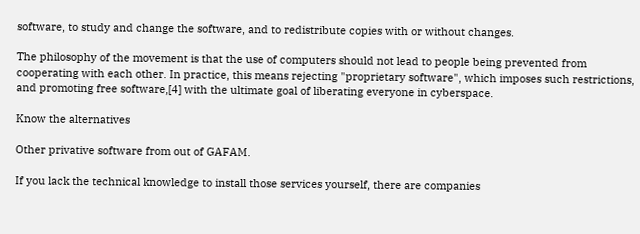software, to study and change the software, and to redistribute copies with or without changes.

The philosophy of the movement is that the use of computers should not lead to people being prevented from cooperating with each other. In practice, this means rejecting "proprietary software", which imposes such restrictions, and promoting free software,[4] with the ultimate goal of liberating everyone in cyberspace.

Know the alternatives

Other privative software from out of GAFAM.

If you lack the technical knowledge to install those services yourself, there are companies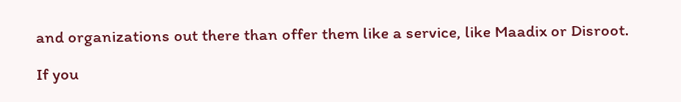and organizations out there than offer them like a service, like Maadix or Disroot.

If you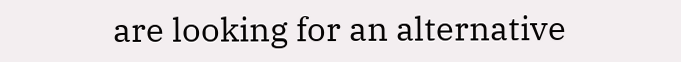are looking for an alternative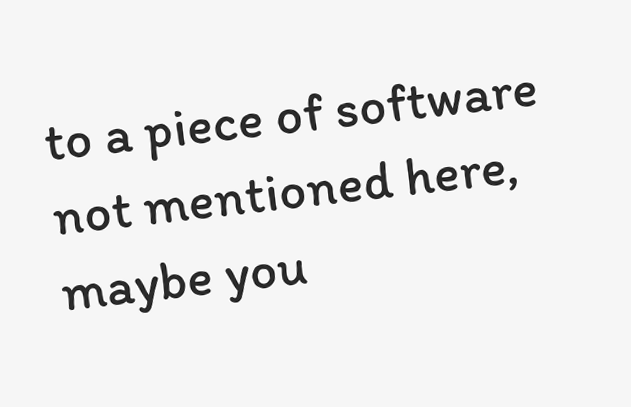to a piece of software not mentioned here, maybe you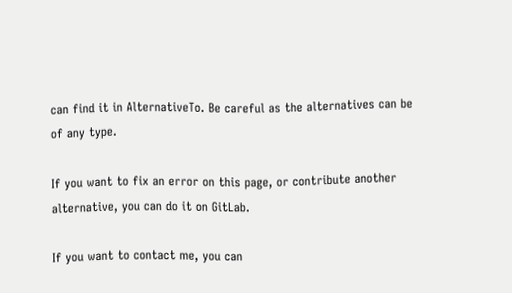can find it in AlternativeTo. Be careful as the alternatives can be of any type.

If you want to fix an error on this page, or contribute another alternative, you can do it on GitLab.

If you want to contact me, you can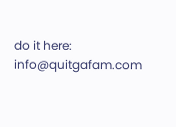do it here: info@quitgafam.com